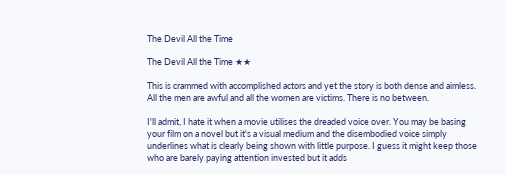The Devil All the Time

The Devil All the Time ★★

This is crammed with accomplished actors and yet the story is both dense and aimless. All the men are awful and all the women are victims. There is no between.

I'll admit, I hate it when a movie utilises the dreaded voice over. You may be basing your film on a novel but it's a visual medium and the disembodied voice simply underlines what is clearly being shown with little purpose. I guess it might keep those who are barely paying attention invested but it adds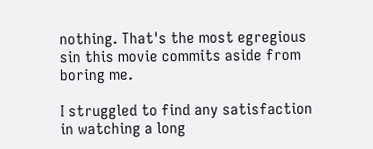nothing. That's the most egregious sin this movie commits aside from boring me.

I struggled to find any satisfaction in watching a long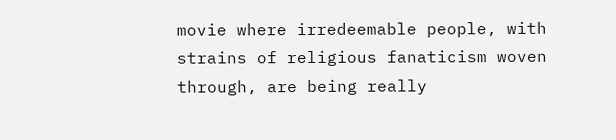movie where irredeemable people, with strains of religious fanaticism woven through, are being really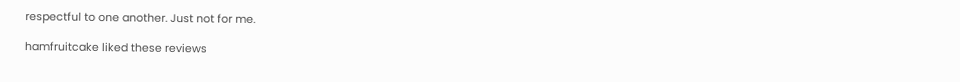respectful to one another. Just not for me.

hamfruitcake liked these reviews